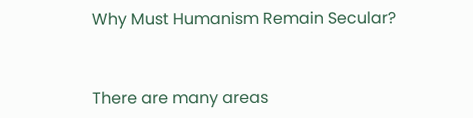Why Must Humanism Remain Secular?


There are many areas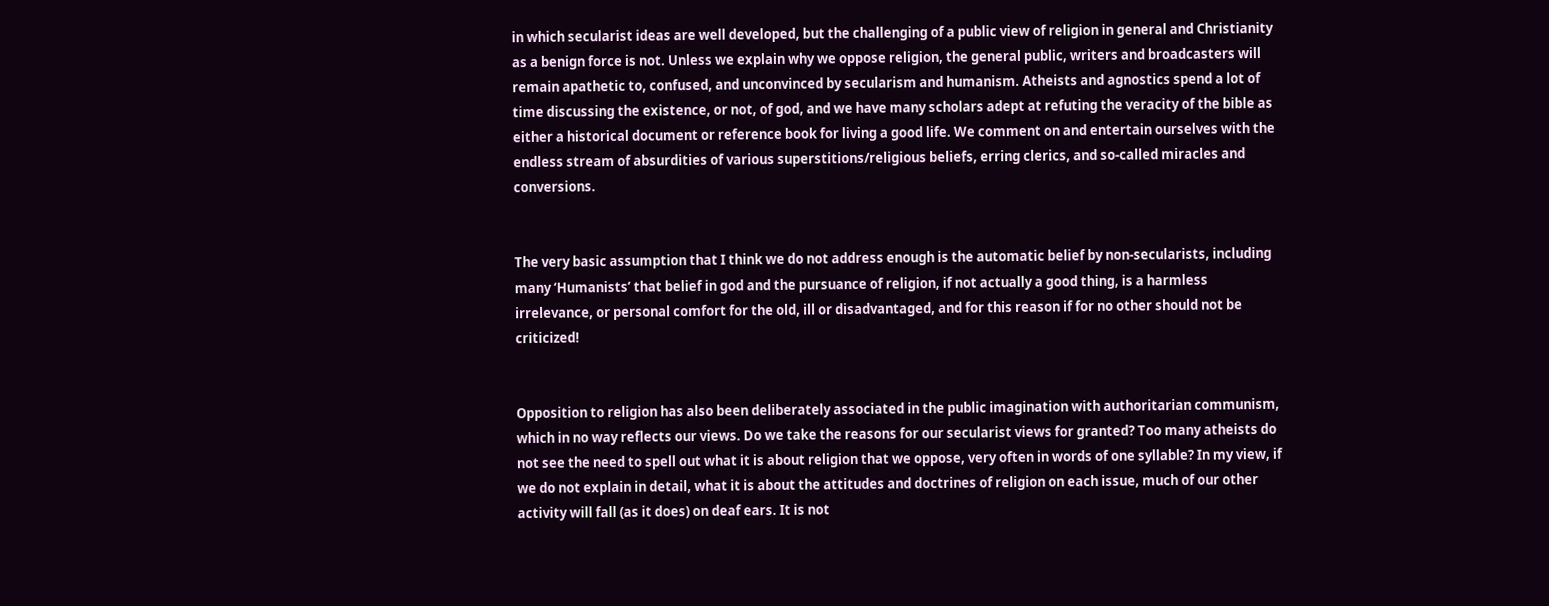in which secularist ideas are well developed, but the challenging of a public view of religion in general and Christianity as a benign force is not. Unless we explain why we oppose religion, the general public, writers and broadcasters will remain apathetic to, confused, and unconvinced by secularism and humanism. Atheists and agnostics spend a lot of time discussing the existence, or not, of god, and we have many scholars adept at refuting the veracity of the bible as either a historical document or reference book for living a good life. We comment on and entertain ourselves with the endless stream of absurdities of various superstitions/religious beliefs, erring clerics, and so-called miracles and conversions.


The very basic assumption that I think we do not address enough is the automatic belief by non-secularists, including many ‘Humanists’ that belief in god and the pursuance of religion, if not actually a good thing, is a harmless irrelevance, or personal comfort for the old, ill or disadvantaged, and for this reason if for no other should not be criticized!


Opposition to religion has also been deliberately associated in the public imagination with authoritarian communism, which in no way reflects our views. Do we take the reasons for our secularist views for granted? Too many atheists do not see the need to spell out what it is about religion that we oppose, very often in words of one syllable? In my view, if we do not explain in detail, what it is about the attitudes and doctrines of religion on each issue, much of our other activity will fall (as it does) on deaf ears. It is not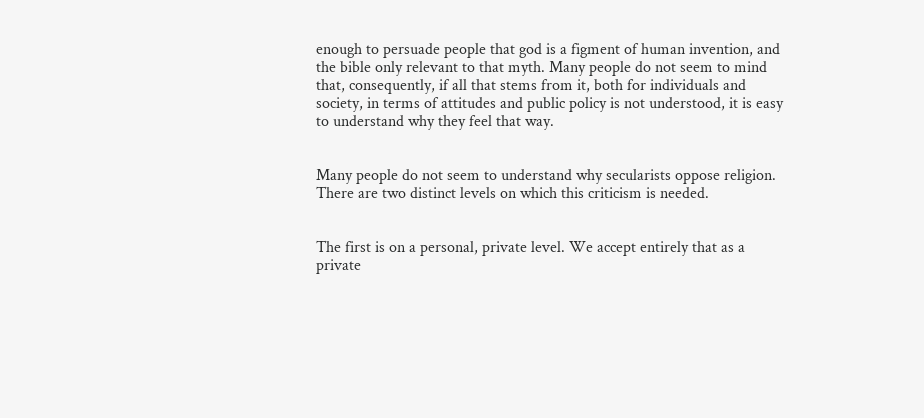enough to persuade people that god is a figment of human invention, and the bible only relevant to that myth. Many people do not seem to mind that, consequently, if all that stems from it, both for individuals and society, in terms of attitudes and public policy is not understood, it is easy to understand why they feel that way.


Many people do not seem to understand why secularists oppose religion. There are two distinct levels on which this criticism is needed.


The first is on a personal, private level. We accept entirely that as a private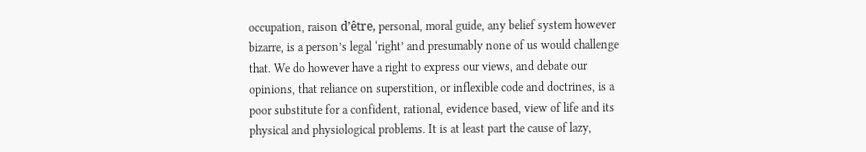occupation, raison d’être, personal, moral guide, any belief system however bizarre, is a person’s legal ‘right’ and presumably none of us would challenge that. We do however have a right to express our views, and debate our opinions, that reliance on superstition, or inflexible code and doctrines, is a poor substitute for a confident, rational, evidence based, view of life and its physical and physiological problems. It is at least part the cause of lazy,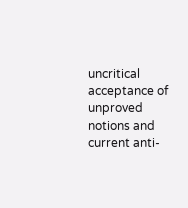uncritical acceptance of unproved notions and current anti-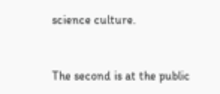science culture.


The second is at the public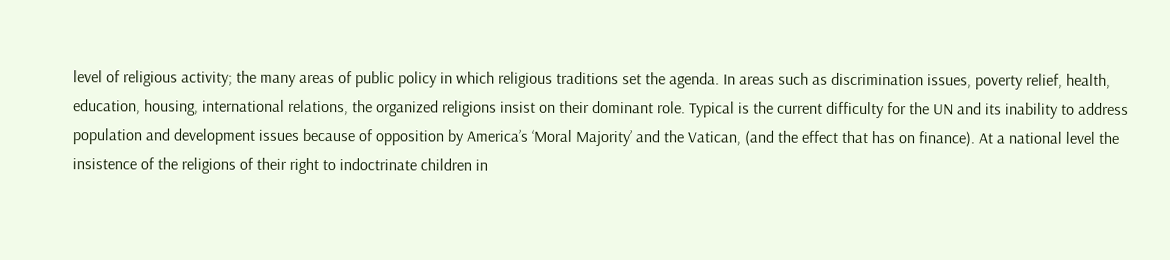level of religious activity; the many areas of public policy in which religious traditions set the agenda. In areas such as discrimination issues, poverty relief, health, education, housing, international relations, the organized religions insist on their dominant role. Typical is the current difficulty for the UN and its inability to address population and development issues because of opposition by America’s ‘Moral Majority’ and the Vatican, (and the effect that has on finance). At a national level the insistence of the religions of their right to indoctrinate children in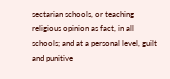sectarian schools, or teaching religious opinion as fact, in all schools; and at a personal level, guilt and punitive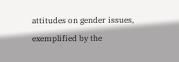attitudes on gender issues, exemplified by the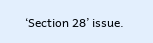‘Section 28’ issue.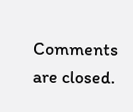Comments are closed.